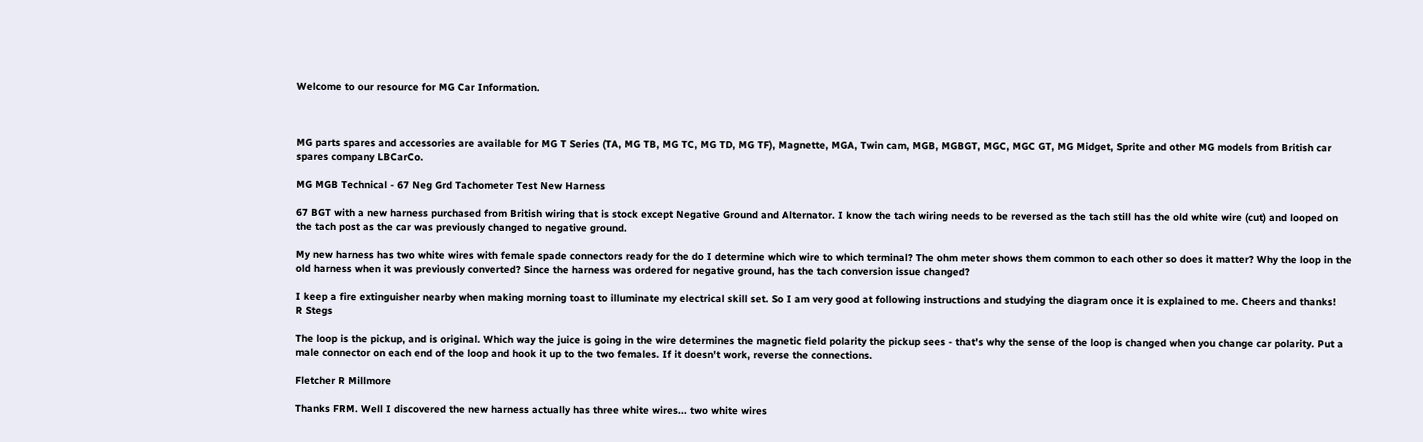Welcome to our resource for MG Car Information.



MG parts spares and accessories are available for MG T Series (TA, MG TB, MG TC, MG TD, MG TF), Magnette, MGA, Twin cam, MGB, MGBGT, MGC, MGC GT, MG Midget, Sprite and other MG models from British car spares company LBCarCo.

MG MGB Technical - 67 Neg Grd Tachometer Test New Harness

67 BGT with a new harness purchased from British wiring that is stock except Negative Ground and Alternator. I know the tach wiring needs to be reversed as the tach still has the old white wire (cut) and looped on the tach post as the car was previously changed to negative ground.

My new harness has two white wires with female spade connectors ready for the do I determine which wire to which terminal? The ohm meter shows them common to each other so does it matter? Why the loop in the old harness when it was previously converted? Since the harness was ordered for negative ground, has the tach conversion issue changed?

I keep a fire extinguisher nearby when making morning toast to illuminate my electrical skill set. So I am very good at following instructions and studying the diagram once it is explained to me. Cheers and thanks!
R Stegs

The loop is the pickup, and is original. Which way the juice is going in the wire determines the magnetic field polarity the pickup sees - that's why the sense of the loop is changed when you change car polarity. Put a male connector on each end of the loop and hook it up to the two females. If it doesn't work, reverse the connections.

Fletcher R Millmore

Thanks FRM. Well I discovered the new harness actually has three white wires... two white wires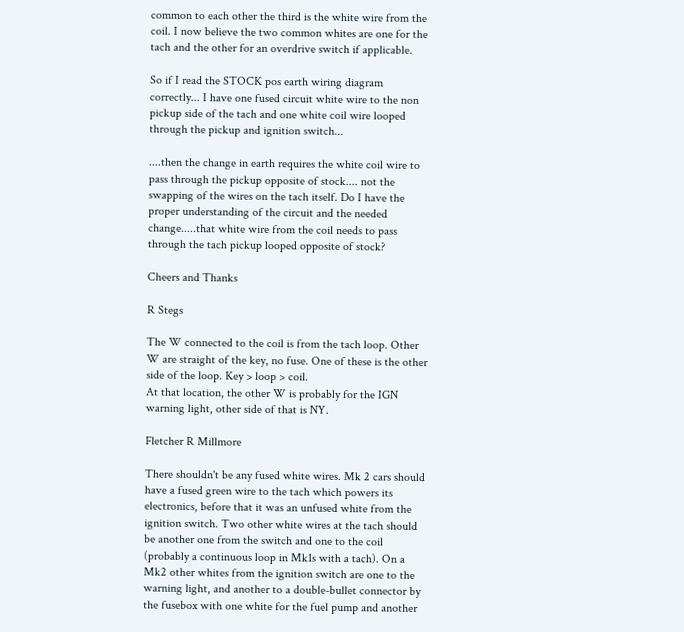common to each other the third is the white wire from the coil. I now believe the two common whites are one for the tach and the other for an overdrive switch if applicable.

So if I read the STOCK pos earth wiring diagram correctly... I have one fused circuit white wire to the non pickup side of the tach and one white coil wire looped through the pickup and ignition switch...

....then the change in earth requires the white coil wire to pass through the pickup opposite of stock.... not the swapping of the wires on the tach itself. Do I have the proper understanding of the circuit and the needed change.....that white wire from the coil needs to pass through the tach pickup looped opposite of stock?

Cheers and Thanks

R Stegs

The W connected to the coil is from the tach loop. Other W are straight of the key, no fuse. One of these is the other side of the loop. Key > loop > coil.
At that location, the other W is probably for the IGN warning light, other side of that is NY.

Fletcher R Millmore

There shouldn't be any fused white wires. Mk 2 cars should have a fused green wire to the tach which powers its electronics, before that it was an unfused white from the ignition switch. Two other white wires at the tach should be another one from the switch and one to the coil (probably a continuous loop in Mk1s with a tach). On a Mk2 other whites from the ignition switch are one to the warning light, and another to a double-bullet connector by the fusebox with one white for the fuel pump and another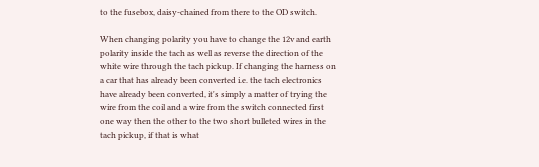to the fusebox, daisy-chained from there to the OD switch.

When changing polarity you have to change the 12v and earth polarity inside the tach as well as reverse the direction of the white wire through the tach pickup. If changing the harness on a car that has already been converted i.e. the tach electronics have already been converted, it's simply a matter of trying the wire from the coil and a wire from the switch connected first one way then the other to the two short bulleted wires in the tach pickup, if that is what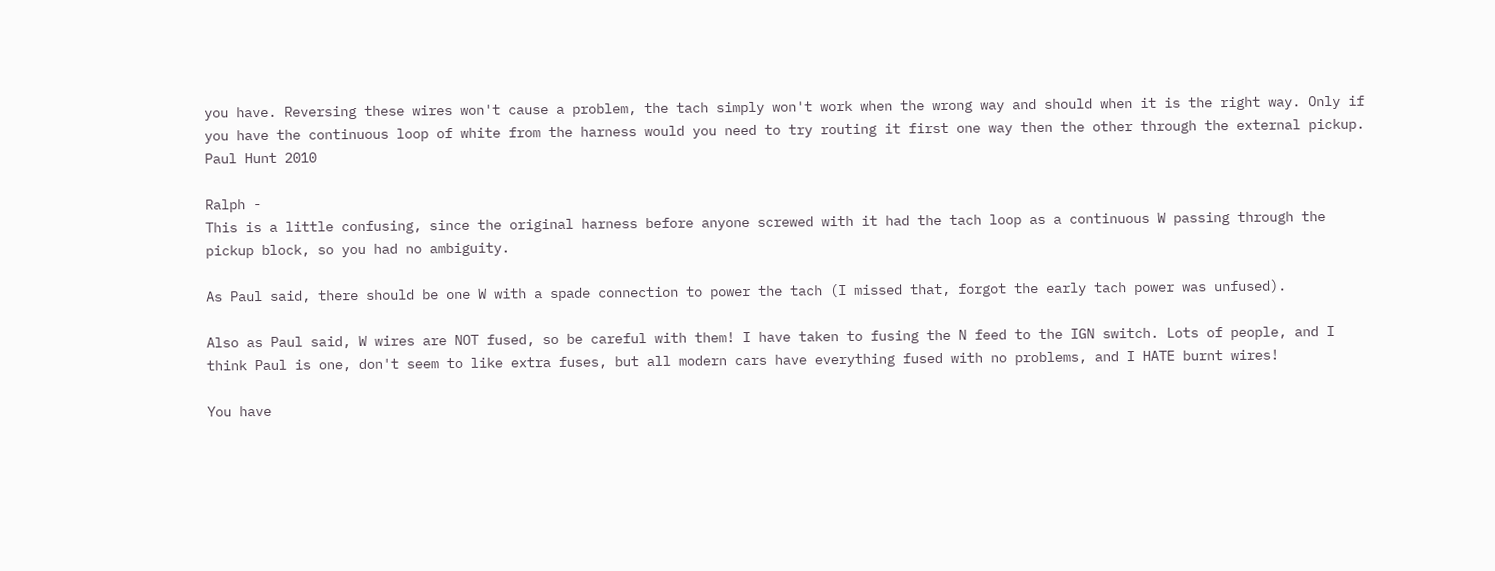you have. Reversing these wires won't cause a problem, the tach simply won't work when the wrong way and should when it is the right way. Only if you have the continuous loop of white from the harness would you need to try routing it first one way then the other through the external pickup.
Paul Hunt 2010

Ralph -
This is a little confusing, since the original harness before anyone screwed with it had the tach loop as a continuous W passing through the pickup block, so you had no ambiguity.

As Paul said, there should be one W with a spade connection to power the tach (I missed that, forgot the early tach power was unfused).

Also as Paul said, W wires are NOT fused, so be careful with them! I have taken to fusing the N feed to the IGN switch. Lots of people, and I think Paul is one, don't seem to like extra fuses, but all modern cars have everything fused with no problems, and I HATE burnt wires!

You have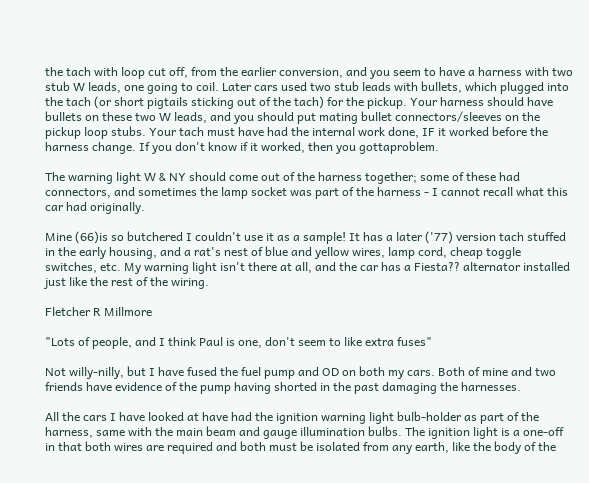the tach with loop cut off, from the earlier conversion, and you seem to have a harness with two stub W leads, one going to coil. Later cars used two stub leads with bullets, which plugged into the tach (or short pigtails sticking out of the tach) for the pickup. Your harness should have bullets on these two W leads, and you should put mating bullet connectors/sleeves on the pickup loop stubs. Your tach must have had the internal work done, IF it worked before the harness change. If you don't know if it worked, then you gottaproblem.

The warning light W & NY should come out of the harness together; some of these had connectors, and sometimes the lamp socket was part of the harness - I cannot recall what this car had originally.

Mine (66)is so butchered I couldn't use it as a sample! It has a later ('77) version tach stuffed in the early housing, and a rat's nest of blue and yellow wires, lamp cord, cheap toggle switches, etc. My warning light isn't there at all, and the car has a Fiesta?? alternator installed just like the rest of the wiring.

Fletcher R Millmore

"Lots of people, and I think Paul is one, don't seem to like extra fuses"

Not willy-nilly, but I have fused the fuel pump and OD on both my cars. Both of mine and two friends have evidence of the pump having shorted in the past damaging the harnesses.

All the cars I have looked at have had the ignition warning light bulb-holder as part of the harness, same with the main beam and gauge illumination bulbs. The ignition light is a one-off in that both wires are required and both must be isolated from any earth, like the body of the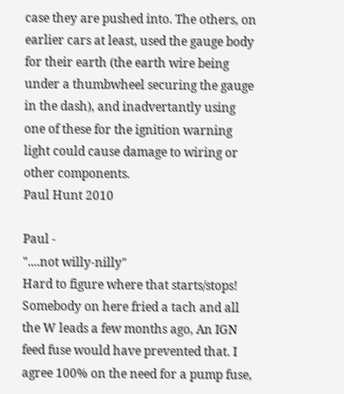case they are pushed into. The others, on earlier cars at least, used the gauge body for their earth (the earth wire being under a thumbwheel securing the gauge in the dash), and inadvertantly using one of these for the ignition warning light could cause damage to wiring or other components.
Paul Hunt 2010

Paul -
"....not willy-nilly"
Hard to figure where that starts/stops! Somebody on here fried a tach and all the W leads a few months ago, An IGN feed fuse would have prevented that. I agree 100% on the need for a pump fuse,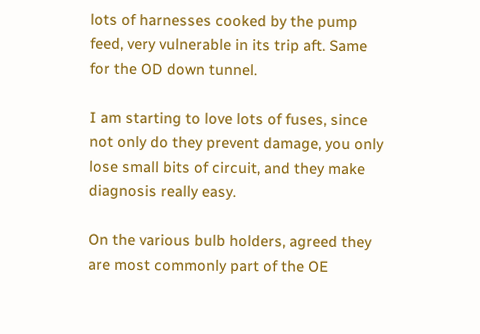lots of harnesses cooked by the pump feed, very vulnerable in its trip aft. Same for the OD down tunnel.

I am starting to love lots of fuses, since not only do they prevent damage, you only lose small bits of circuit, and they make diagnosis really easy.

On the various bulb holders, agreed they are most commonly part of the OE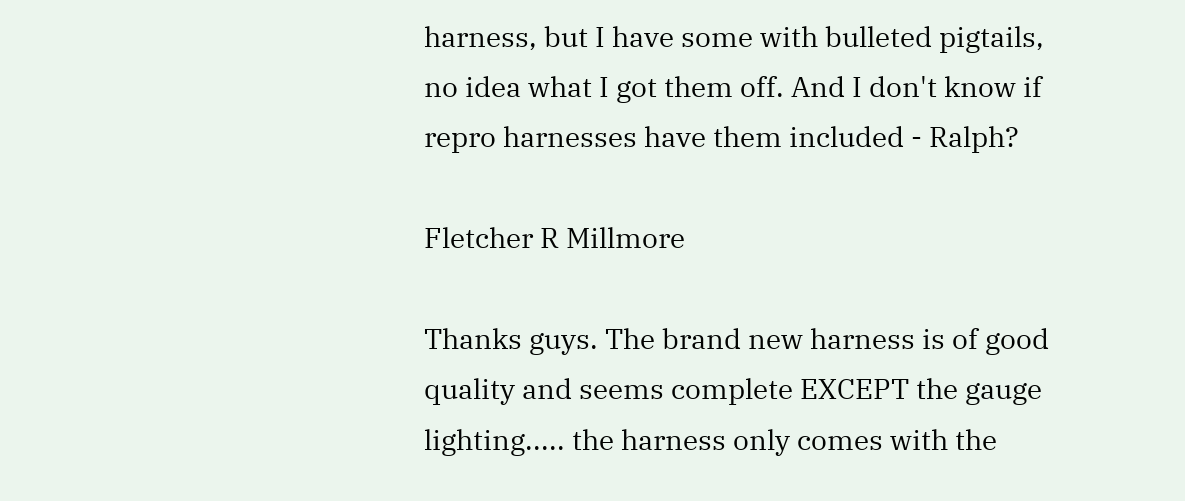harness, but I have some with bulleted pigtails, no idea what I got them off. And I don't know if repro harnesses have them included - Ralph?

Fletcher R Millmore

Thanks guys. The brand new harness is of good quality and seems complete EXCEPT the gauge lighting..... the harness only comes with the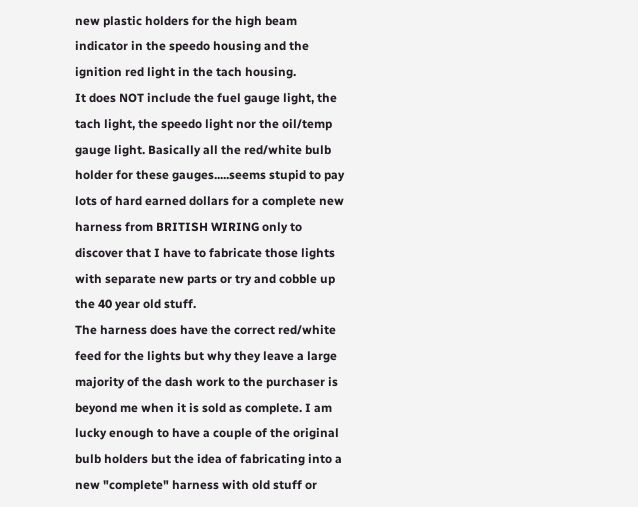new plastic holders for the high beam indicator in the speedo housing and the ignition red light in the tach housing.
It does NOT include the fuel gauge light, the tach light, the speedo light nor the oil/temp gauge light. Basically all the red/white bulb holder for these gauges.....seems stupid to pay lots of hard earned dollars for a complete new harness from BRITISH WIRING only to discover that I have to fabricate those lights with separate new parts or try and cobble up the 40 year old stuff.
The harness does have the correct red/white feed for the lights but why they leave a large majority of the dash work to the purchaser is beyond me when it is sold as complete. I am lucky enough to have a couple of the original bulb holders but the idea of fabricating into a new "complete" harness with old stuff or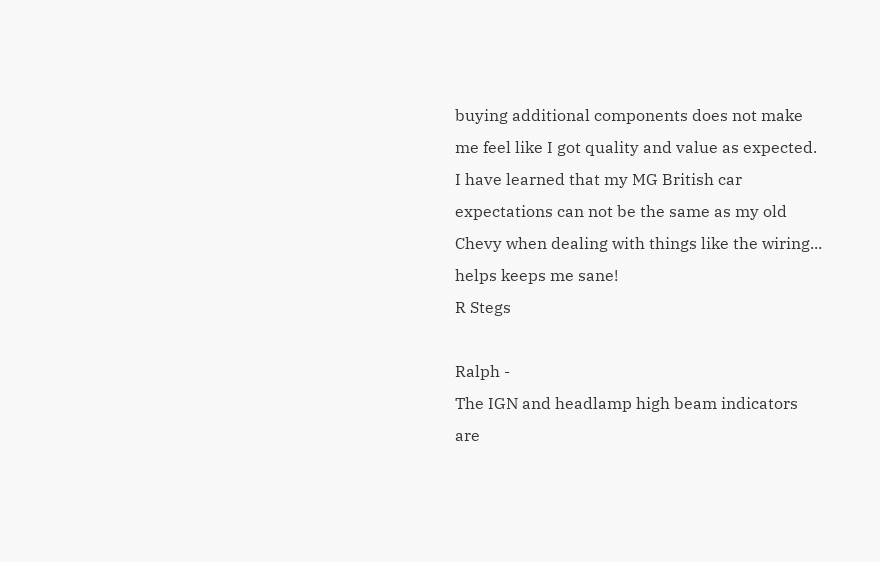buying additional components does not make me feel like I got quality and value as expected.
I have learned that my MG British car expectations can not be the same as my old Chevy when dealing with things like the wiring... helps keeps me sane!
R Stegs

Ralph -
The IGN and headlamp high beam indicators are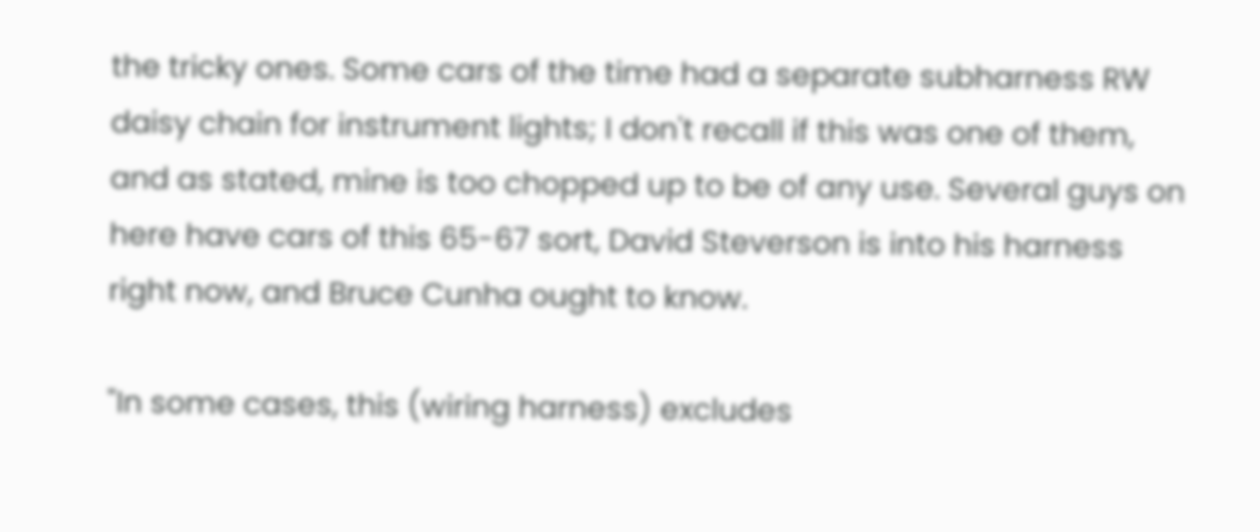the tricky ones. Some cars of the time had a separate subharness RW daisy chain for instrument lights; I don't recall if this was one of them, and as stated, mine is too chopped up to be of any use. Several guys on here have cars of this 65-67 sort, David Steverson is into his harness right now, and Bruce Cunha ought to know.

"In some cases, this (wiring harness) excludes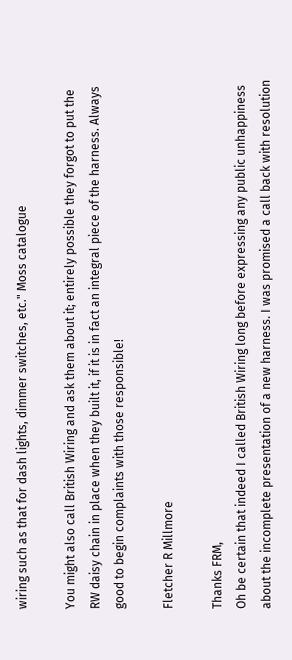wiring such as that for dash lights, dimmer switches, etc." Moss catalogue

You might also call British Wiring and ask them about it; entirely possible they forgot to put the RW daisy chain in place when they built it, if it is in fact an integral piece of the harness. Always good to begin complaints with those responsible!

Fletcher R Millmore

Thanks FRM,
Oh be certain that indeed I called British Wiring long before expressing any public unhappiness about the incomplete presentation of a new harness. I was promised a call back with resolution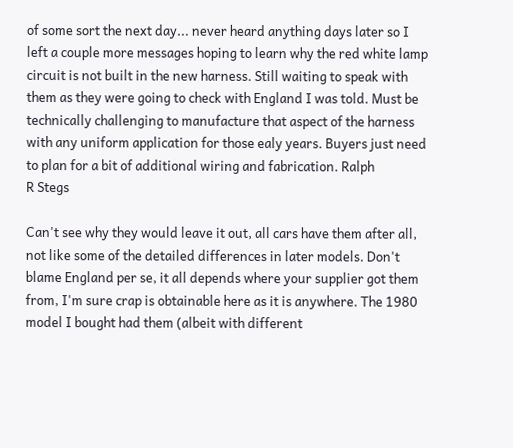of some sort the next day... never heard anything days later so I left a couple more messages hoping to learn why the red white lamp circuit is not built in the new harness. Still waiting to speak with them as they were going to check with England I was told. Must be technically challenging to manufacture that aspect of the harness with any uniform application for those ealy years. Buyers just need to plan for a bit of additional wiring and fabrication. Ralph
R Stegs

Can't see why they would leave it out, all cars have them after all, not like some of the detailed differences in later models. Don't blame England per se, it all depends where your supplier got them from, I'm sure crap is obtainable here as it is anywhere. The 1980 model I bought had them (albeit with different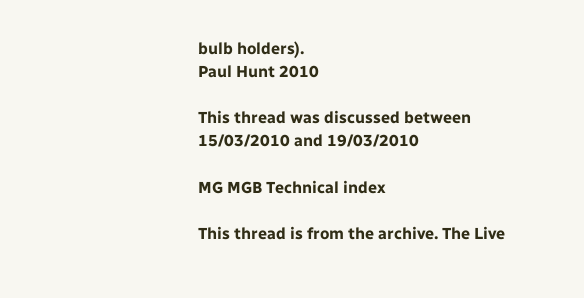bulb holders).
Paul Hunt 2010

This thread was discussed between 15/03/2010 and 19/03/2010

MG MGB Technical index

This thread is from the archive. The Live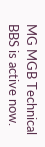MG MGB Technical BBS is active now.